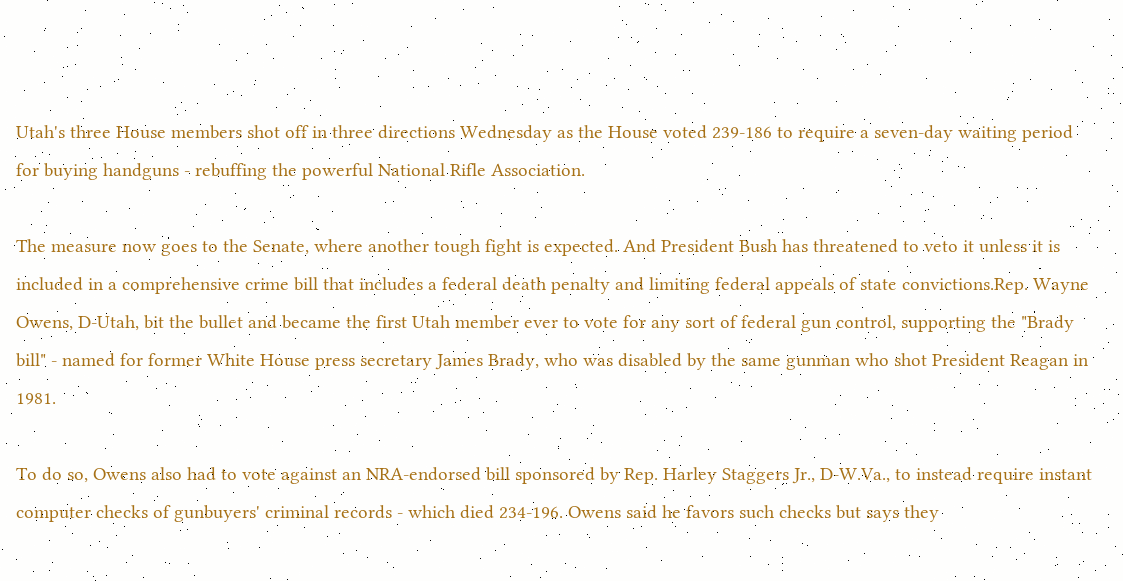Utah's three House members shot off in three directions Wednesday as the House voted 239-186 to require a seven-day waiting period for buying handguns - rebuffing the powerful National Rifle Association.

The measure now goes to the Senate, where another tough fight is expected. And President Bush has threatened to veto it unless it is included in a comprehensive crime bill that includes a federal death penalty and limiting federal appeals of state convictions.Rep. Wayne Owens, D-Utah, bit the bullet and became the first Utah member ever to vote for any sort of federal gun control, supporting the "Brady bill" - named for former White House press secretary James Brady, who was disabled by the same gunman who shot President Reagan in 1981.

To do so, Owens also had to vote against an NRA-endorsed bill sponsored by Rep. Harley Staggers Jr., D-W.Va., to instead require instant computer checks of gunbuyers' criminal records - which died 234-196. Owens said he favors such checks but says they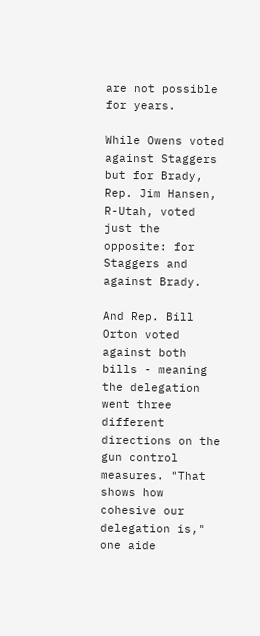are not possible for years.

While Owens voted against Staggers but for Brady, Rep. Jim Hansen, R-Utah, voted just the opposite: for Staggers and against Brady.

And Rep. Bill Orton voted against both bills - meaning the delegation went three different directions on the gun control measures. "That shows how cohesive our delegation is," one aide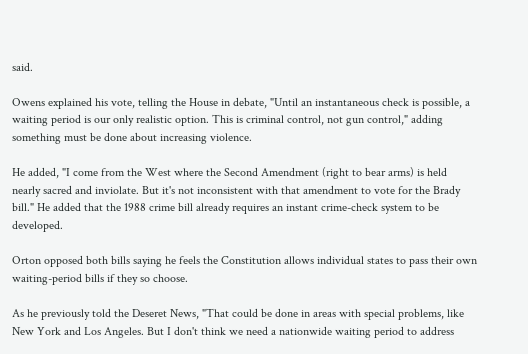said.

Owens explained his vote, telling the House in debate, "Until an instantaneous check is possible, a waiting period is our only realistic option. This is criminal control, not gun control," adding something must be done about increasing violence.

He added, "I come from the West where the Second Amendment (right to bear arms) is held nearly sacred and inviolate. But it's not inconsistent with that amendment to vote for the Brady bill." He added that the 1988 crime bill already requires an instant crime-check system to be developed.

Orton opposed both bills saying he feels the Constitution allows individual states to pass their own waiting-period bills if they so choose.

As he previously told the Deseret News, "That could be done in areas with special problems, like New York and Los Angeles. But I don't think we need a nationwide waiting period to address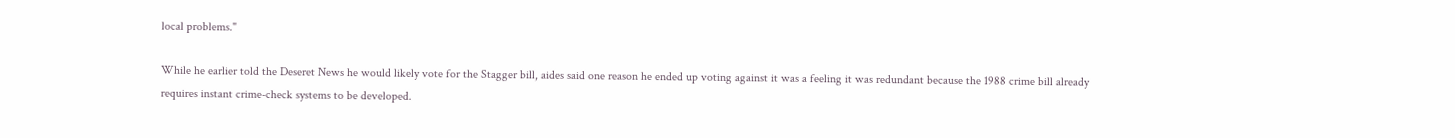local problems."

While he earlier told the Deseret News he would likely vote for the Stagger bill, aides said one reason he ended up voting against it was a feeling it was redundant because the 1988 crime bill already requires instant crime-check systems to be developed.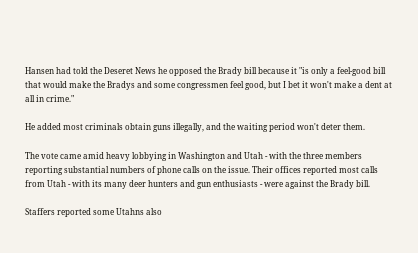Hansen had told the Deseret News he opposed the Brady bill because it "is only a feel-good bill that would make the Bradys and some congressmen feel good, but I bet it won't make a dent at all in crime."

He added most criminals obtain guns illegally, and the waiting period won't deter them.

The vote came amid heavy lobbying in Washington and Utah - with the three members reporting substantial numbers of phone calls on the issue. Their offices reported most calls from Utah - with its many deer hunters and gun enthusiasts - were against the Brady bill.

Staffers reported some Utahns also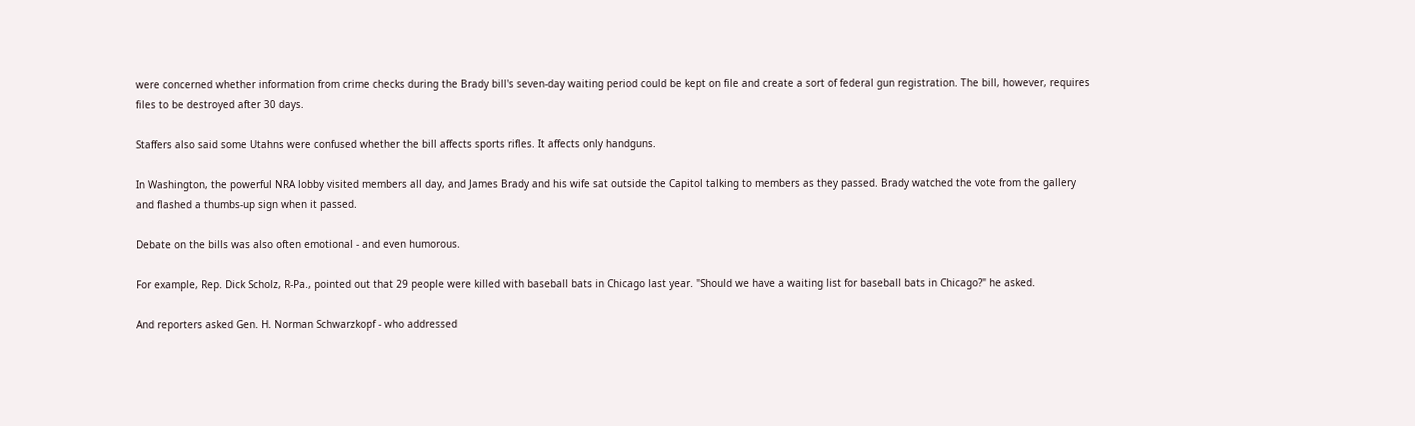were concerned whether information from crime checks during the Brady bill's seven-day waiting period could be kept on file and create a sort of federal gun registration. The bill, however, requires files to be destroyed after 30 days.

Staffers also said some Utahns were confused whether the bill affects sports rifles. It affects only handguns.

In Washington, the powerful NRA lobby visited members all day, and James Brady and his wife sat outside the Capitol talking to members as they passed. Brady watched the vote from the gallery and flashed a thumbs-up sign when it passed.

Debate on the bills was also often emotional - and even humorous.

For example, Rep. Dick Scholz, R-Pa., pointed out that 29 people were killed with baseball bats in Chicago last year. "Should we have a waiting list for baseball bats in Chicago?" he asked.

And reporters asked Gen. H. Norman Schwarzkopf - who addressed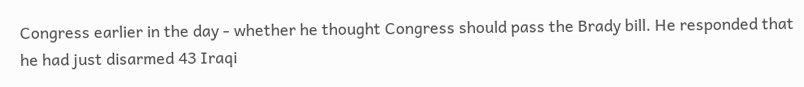Congress earlier in the day - whether he thought Congress should pass the Brady bill. He responded that he had just disarmed 43 Iraqi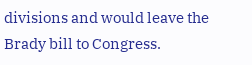divisions and would leave the Brady bill to Congress.